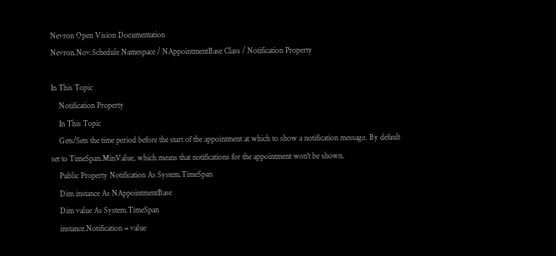Nevron Open Vision Documentation
Nevron.Nov.Schedule Namespace / NAppointmentBase Class / Notification Property

In This Topic
    Notification Property
    In This Topic
    Gets/Sets the time period before the start of the appointment at which to show a notification message. By default set to TimeSpan.MinValue, which means that notifications for the appointment won't be shown.
    Public Property Notification As System.TimeSpan
    Dim instance As NAppointmentBase
    Dim value As System.TimeSpan
    instance.Notification = value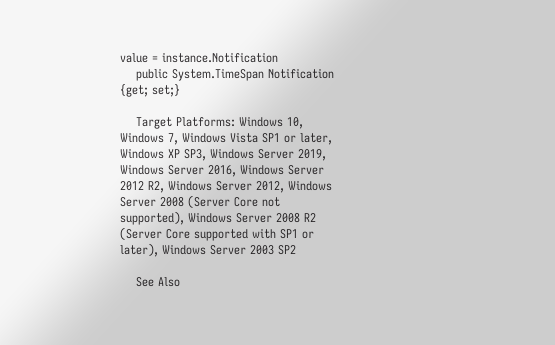value = instance.Notification
    public System.TimeSpan Notification {get; set;}

    Target Platforms: Windows 10, Windows 7, Windows Vista SP1 or later, Windows XP SP3, Windows Server 2019, Windows Server 2016, Windows Server 2012 R2, Windows Server 2012, Windows Server 2008 (Server Core not supported), Windows Server 2008 R2 (Server Core supported with SP1 or later), Windows Server 2003 SP2

    See Also